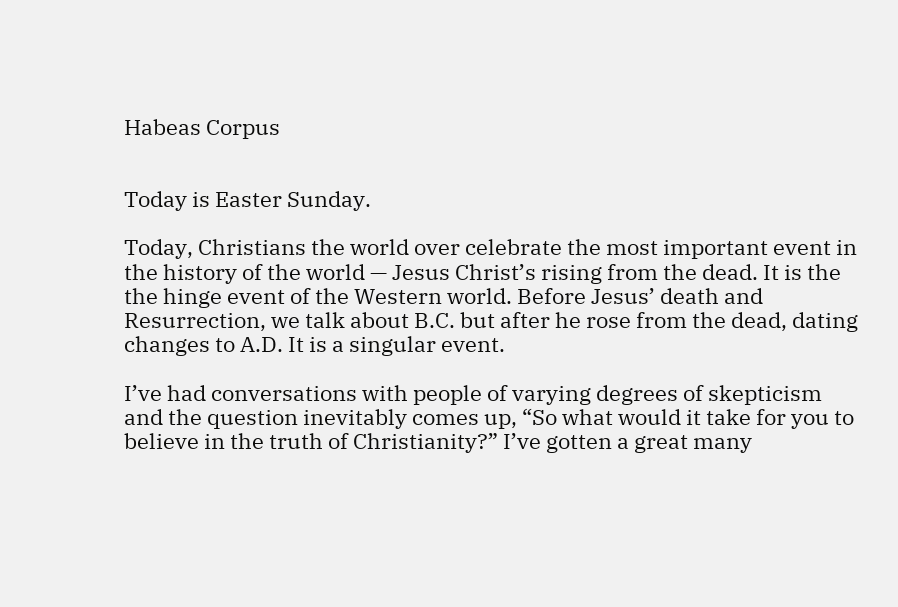Habeas Corpus


Today is Easter Sunday.

Today, Christians the world over celebrate the most important event in the history of the world — Jesus Christ’s rising from the dead. It is the the hinge event of the Western world. Before Jesus’ death and Resurrection, we talk about B.C. but after he rose from the dead, dating changes to A.D. It is a singular event.

I’ve had conversations with people of varying degrees of skepticism and the question inevitably comes up, “So what would it take for you to believe in the truth of Christianity?” I’ve gotten a great many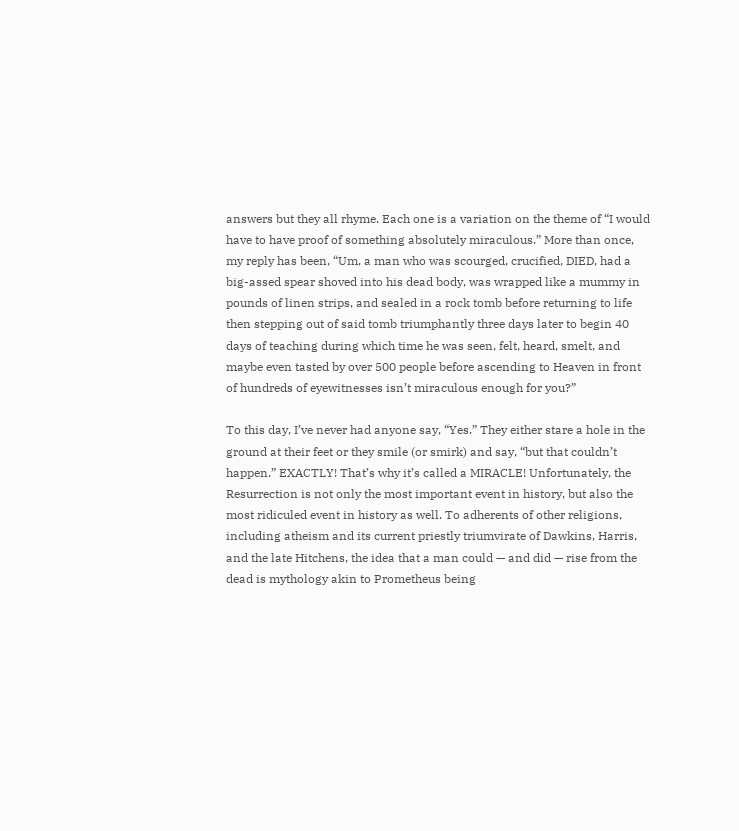answers but they all rhyme. Each one is a variation on the theme of “I would have to have proof of something absolutely miraculous.” More than once, my reply has been, “Um, a man who was scourged, crucified, DIED, had a big-assed spear shoved into his dead body, was wrapped like a mummy in pounds of linen strips, and sealed in a rock tomb before returning to life then stepping out of said tomb triumphantly three days later to begin 40 days of teaching during which time he was seen, felt, heard, smelt, and maybe even tasted by over 500 people before ascending to Heaven in front of hundreds of eyewitnesses isn’t miraculous enough for you?”

To this day, I’ve never had anyone say, “Yes.” They either stare a hole in the ground at their feet or they smile (or smirk) and say, “but that couldn’t happen.” EXACTLY! That’s why it’s called a MIRACLE! Unfortunately, the Resurrection is not only the most important event in history, but also the most ridiculed event in history as well. To adherents of other religions, including atheism and its current priestly triumvirate of Dawkins, Harris, and the late Hitchens, the idea that a man could — and did — rise from the dead is mythology akin to Prometheus being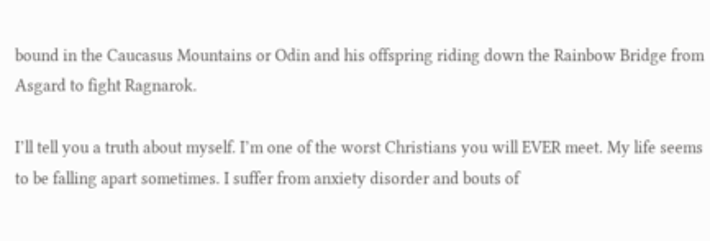bound in the Caucasus Mountains or Odin and his offspring riding down the Rainbow Bridge from Asgard to fight Ragnarok.

I’ll tell you a truth about myself. I’m one of the worst Christians you will EVER meet. My life seems to be falling apart sometimes. I suffer from anxiety disorder and bouts of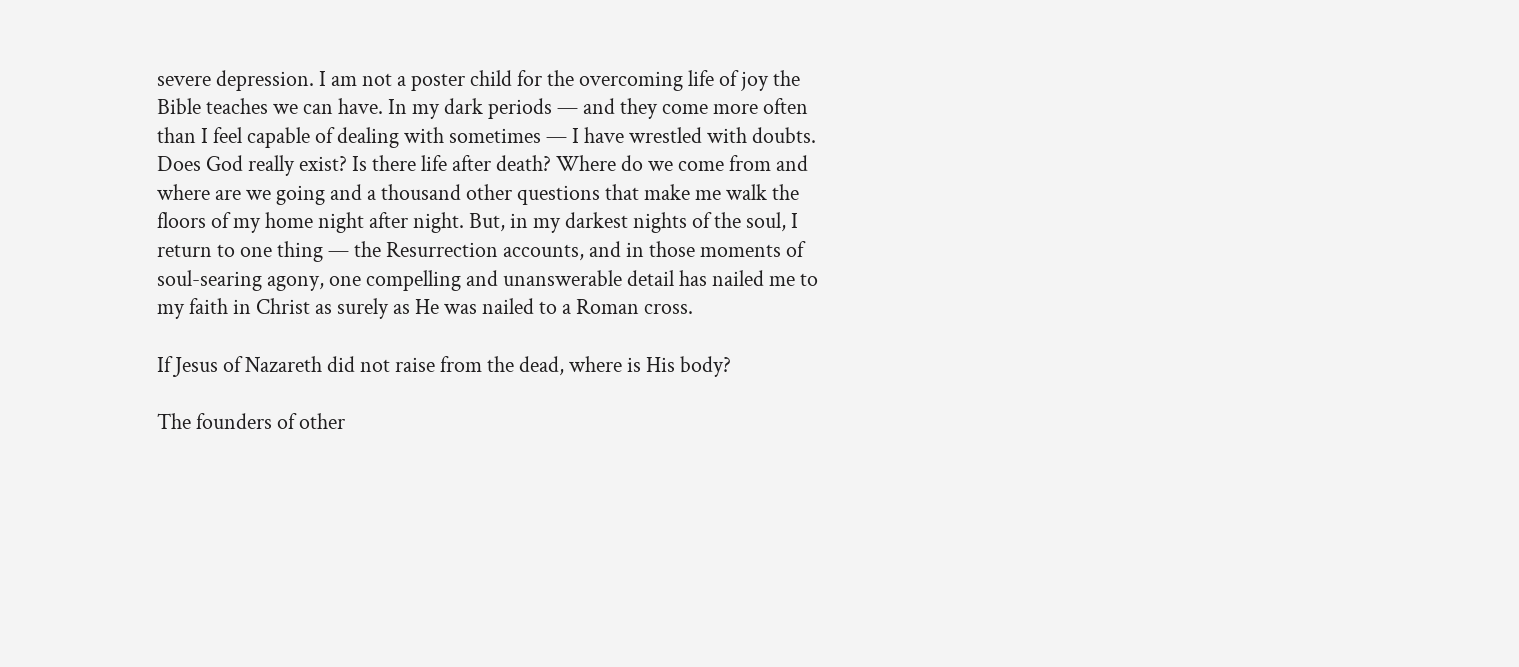severe depression. I am not a poster child for the overcoming life of joy the Bible teaches we can have. In my dark periods — and they come more often than I feel capable of dealing with sometimes — I have wrestled with doubts. Does God really exist? Is there life after death? Where do we come from and where are we going and a thousand other questions that make me walk the floors of my home night after night. But, in my darkest nights of the soul, I return to one thing — the Resurrection accounts, and in those moments of soul-searing agony, one compelling and unanswerable detail has nailed me to my faith in Christ as surely as He was nailed to a Roman cross.

If Jesus of Nazareth did not raise from the dead, where is His body?

The founders of other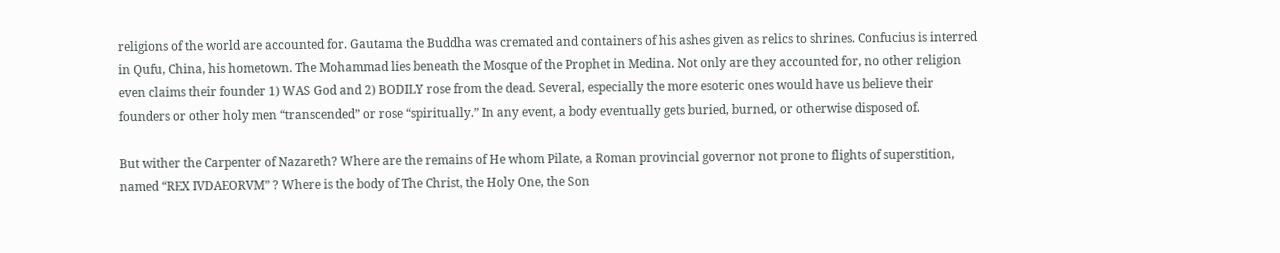religions of the world are accounted for. Gautama the Buddha was cremated and containers of his ashes given as relics to shrines. Confucius is interred in Qufu, China, his hometown. The Mohammad lies beneath the Mosque of the Prophet in Medina. Not only are they accounted for, no other religion even claims their founder 1) WAS God and 2) BODILY rose from the dead. Several, especially the more esoteric ones would have us believe their founders or other holy men “transcended” or rose “spiritually.” In any event, a body eventually gets buried, burned, or otherwise disposed of.

But wither the Carpenter of Nazareth? Where are the remains of He whom Pilate, a Roman provincial governor not prone to flights of superstition, named “REX IVDAEORVM” ? Where is the body of The Christ, the Holy One, the Son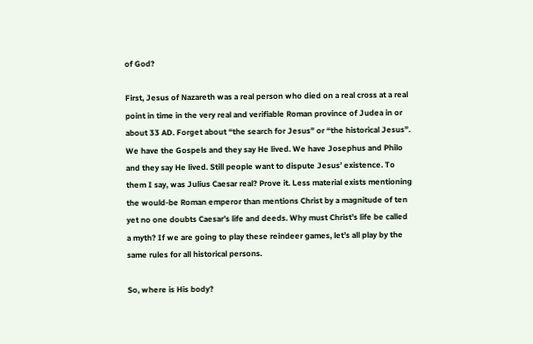of God?

First, Jesus of Nazareth was a real person who died on a real cross at a real point in time in the very real and verifiable Roman province of Judea in or about 33 AD. Forget about “the search for Jesus” or “the historical Jesus”. We have the Gospels and they say He lived. We have Josephus and Philo and they say He lived. Still people want to dispute Jesus’ existence. To them I say, was Julius Caesar real? Prove it. Less material exists mentioning the would-be Roman emperor than mentions Christ by a magnitude of ten yet no one doubts Caesar’s life and deeds. Why must Christ’s life be called a myth? If we are going to play these reindeer games, let’s all play by the same rules for all historical persons.

So, where is His body?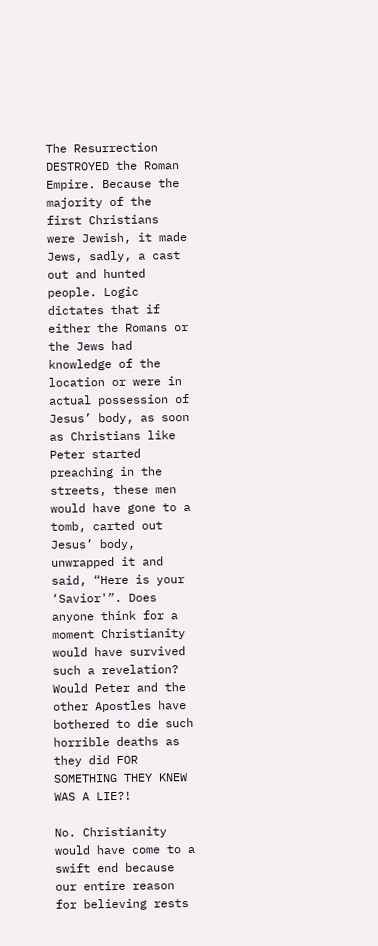The Resurrection DESTROYED the Roman Empire. Because the majority of the first Christians were Jewish, it made Jews, sadly, a cast out and hunted people. Logic dictates that if either the Romans or the Jews had knowledge of the location or were in actual possession of Jesus’ body, as soon as Christians like Peter started preaching in the streets, these men would have gone to a tomb, carted out Jesus’ body, unwrapped it and said, “Here is your ‘Savior'”. Does anyone think for a moment Christianity would have survived such a revelation? Would Peter and the other Apostles have bothered to die such horrible deaths as they did FOR SOMETHING THEY KNEW WAS A LIE?!

No. Christianity would have come to a swift end because our entire reason for believing rests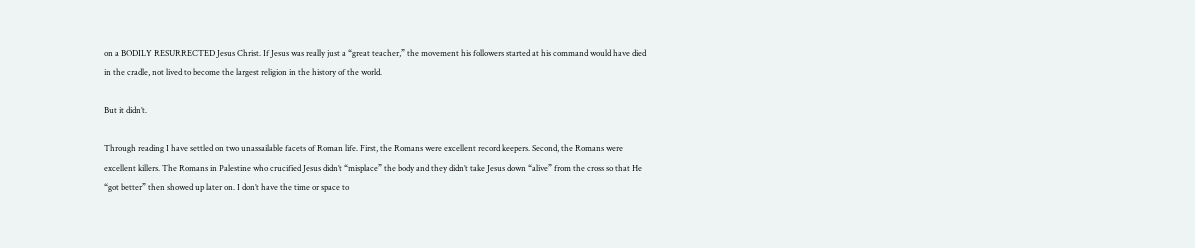on a BODILY RESURRECTED Jesus Christ. If Jesus was really just a “great teacher,” the movement his followers started at his command would have died in the cradle, not lived to become the largest religion in the history of the world.

But it didn’t.

Through reading I have settled on two unassailable facets of Roman life. First, the Romans were excellent record keepers. Second, the Romans were excellent killers. The Romans in Palestine who crucified Jesus didn’t “misplace” the body and they didn’t take Jesus down “alive” from the cross so that He “got better” then showed up later on. I don’t have the time or space to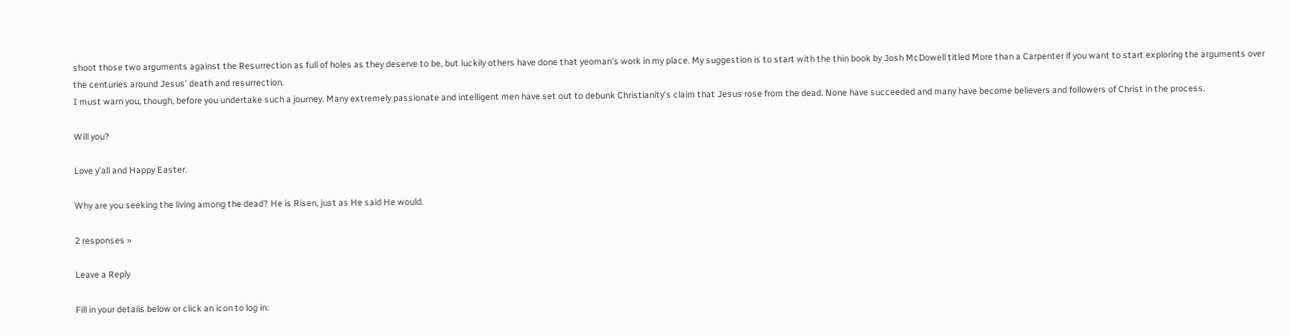shoot those two arguments against the Resurrection as full of holes as they deserve to be, but luckily others have done that yeoman’s work in my place. My suggestion is to start with the thin book by Josh McDowell titled More than a Carpenter if you want to start exploring the arguments over the centuries around Jesus’ death and resurrection.
I must warn you, though, before you undertake such a journey. Many extremely passionate and intelligent men have set out to debunk Christianity’s claim that Jesus rose from the dead. None have succeeded and many have become believers and followers of Christ in the process.

Will you?

Love y’all and Happy Easter.

Why are you seeking the living among the dead? He is Risen, just as He said He would.

2 responses »

Leave a Reply

Fill in your details below or click an icon to log in: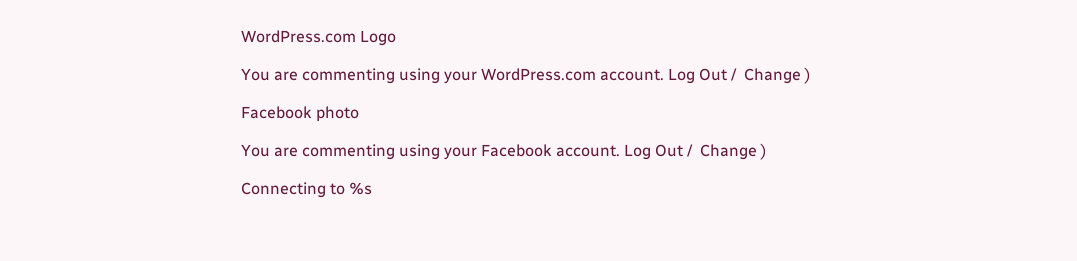WordPress.com Logo

You are commenting using your WordPress.com account. Log Out /  Change )

Facebook photo

You are commenting using your Facebook account. Log Out /  Change )

Connecting to %s